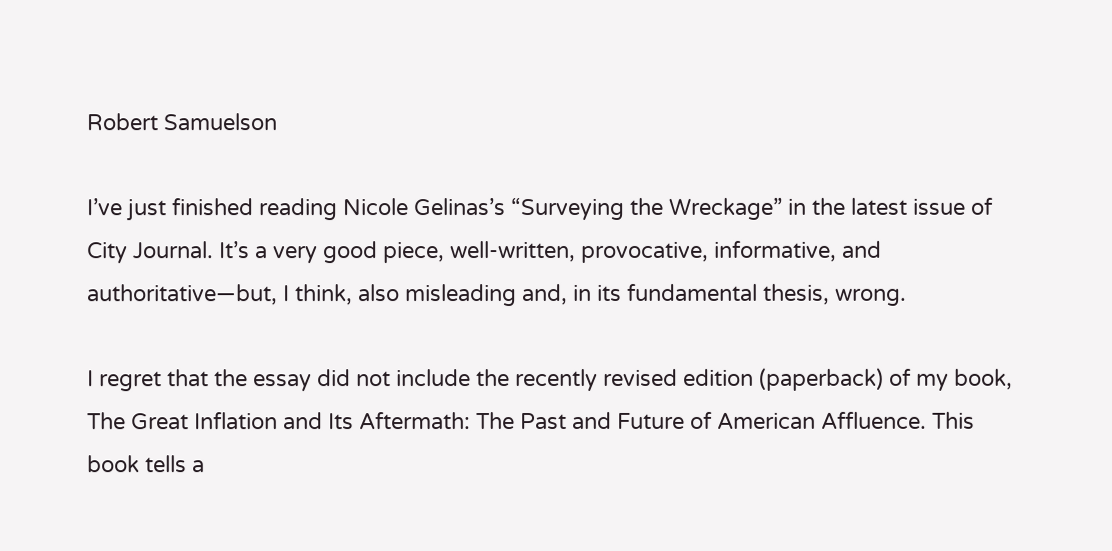Robert Samuelson

I’ve just finished reading Nicole Gelinas’s “Surveying the Wreckage” in the latest issue of City Journal. It’s a very good piece, well-written, provocative, informative, and authoritative—but, I think, also misleading and, in its fundamental thesis, wrong.

I regret that the essay did not include the recently revised edition (paperback) of my book, The Great Inflation and Its Aftermath: The Past and Future of American Affluence. This book tells a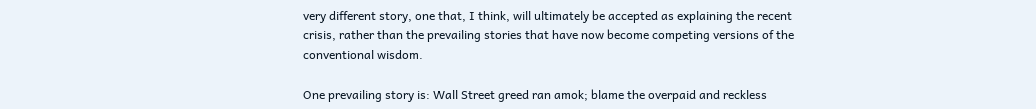very different story, one that, I think, will ultimately be accepted as explaining the recent crisis, rather than the prevailing stories that have now become competing versions of the conventional wisdom.

One prevailing story is: Wall Street greed ran amok; blame the overpaid and reckless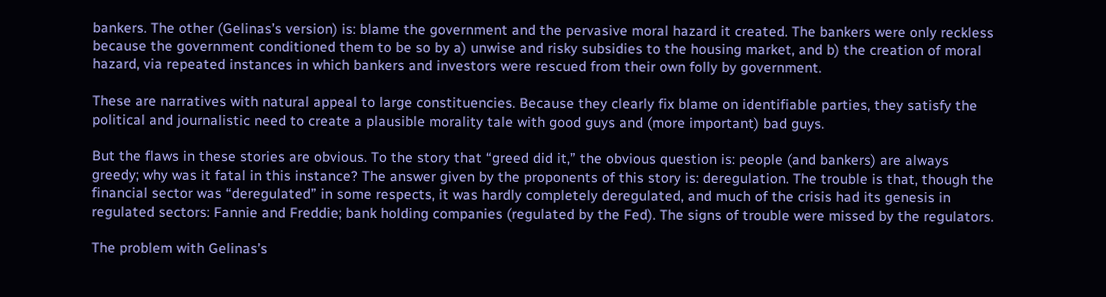bankers. The other (Gelinas’s version) is: blame the government and the pervasive moral hazard it created. The bankers were only reckless because the government conditioned them to be so by a) unwise and risky subsidies to the housing market, and b) the creation of moral hazard, via repeated instances in which bankers and investors were rescued from their own folly by government.

These are narratives with natural appeal to large constituencies. Because they clearly fix blame on identifiable parties, they satisfy the political and journalistic need to create a plausible morality tale with good guys and (more important) bad guys.

But the flaws in these stories are obvious. To the story that “greed did it,” the obvious question is: people (and bankers) are always greedy; why was it fatal in this instance? The answer given by the proponents of this story is: deregulation. The trouble is that, though the financial sector was “deregulated” in some respects, it was hardly completely deregulated, and much of the crisis had its genesis in regulated sectors: Fannie and Freddie; bank holding companies (regulated by the Fed). The signs of trouble were missed by the regulators.

The problem with Gelinas’s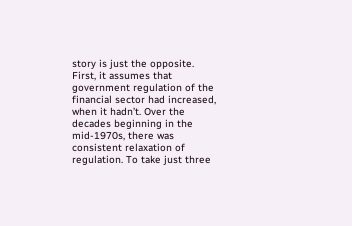story is just the opposite. First, it assumes that government regulation of the financial sector had increased, when it hadn’t. Over the decades beginning in the mid-1970s, there was consistent relaxation of regulation. To take just three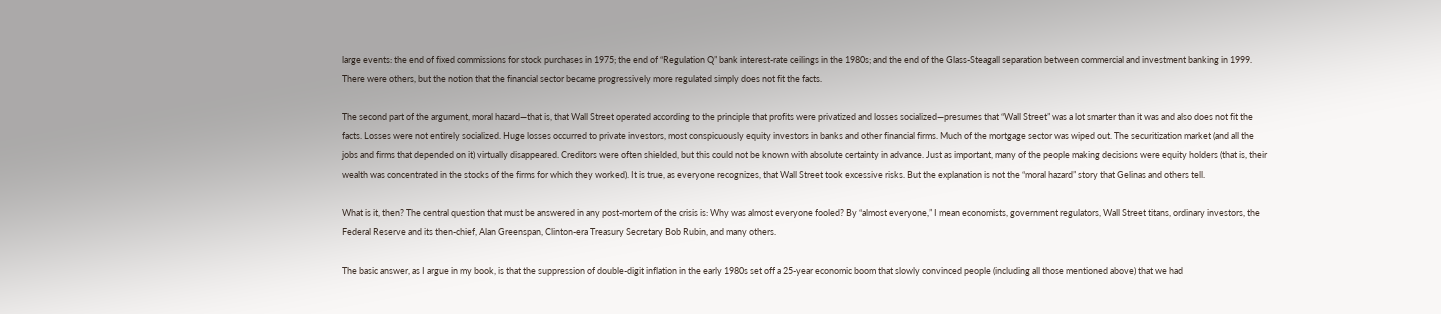large events: the end of fixed commissions for stock purchases in 1975; the end of “Regulation Q” bank interest-rate ceilings in the 1980s; and the end of the Glass-Steagall separation between commercial and investment banking in 1999. There were others, but the notion that the financial sector became progressively more regulated simply does not fit the facts.

The second part of the argument, moral hazard—that is, that Wall Street operated according to the principle that profits were privatized and losses socialized—presumes that “Wall Street” was a lot smarter than it was and also does not fit the facts. Losses were not entirely socialized. Huge losses occurred to private investors, most conspicuously equity investors in banks and other financial firms. Much of the mortgage sector was wiped out. The securitization market (and all the jobs and firms that depended on it) virtually disappeared. Creditors were often shielded, but this could not be known with absolute certainty in advance. Just as important, many of the people making decisions were equity holders (that is, their wealth was concentrated in the stocks of the firms for which they worked). It is true, as everyone recognizes, that Wall Street took excessive risks. But the explanation is not the “moral hazard” story that Gelinas and others tell.

What is it, then? The central question that must be answered in any post-mortem of the crisis is: Why was almost everyone fooled? By “almost everyone,” I mean economists, government regulators, Wall Street titans, ordinary investors, the Federal Reserve and its then-chief, Alan Greenspan, Clinton-era Treasury Secretary Bob Rubin, and many others.

The basic answer, as I argue in my book, is that the suppression of double-digit inflation in the early 1980s set off a 25-year economic boom that slowly convinced people (including all those mentioned above) that we had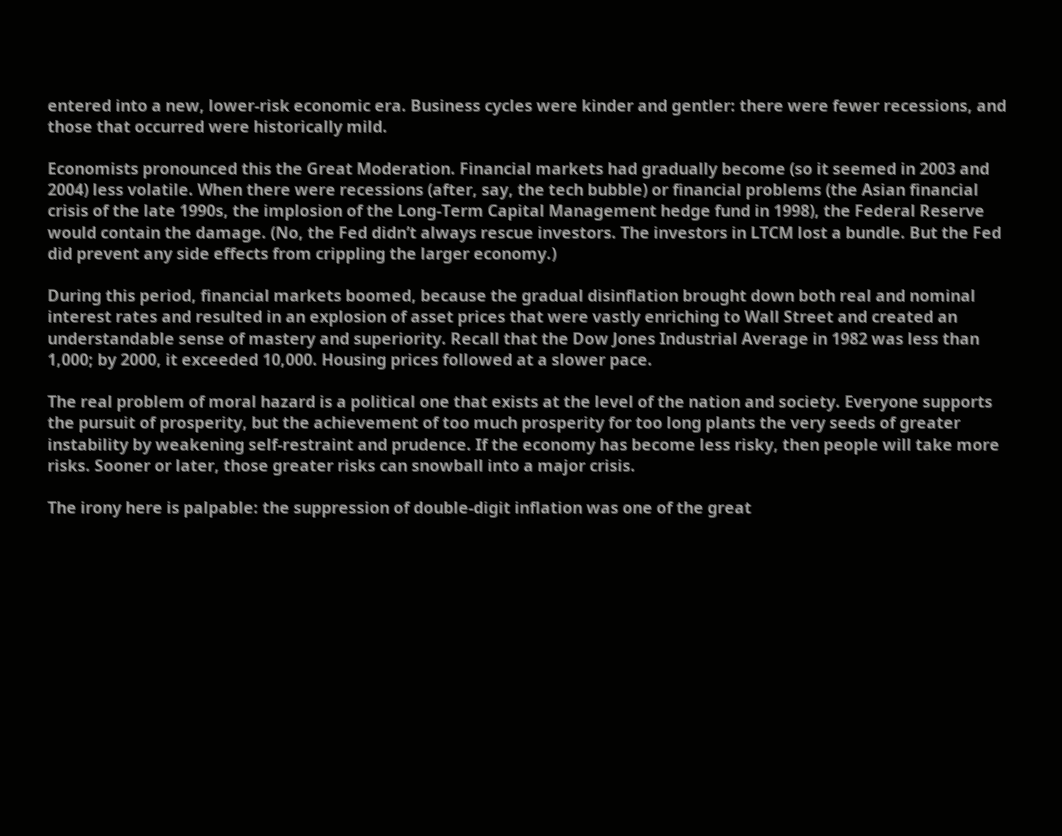entered into a new, lower-risk economic era. Business cycles were kinder and gentler: there were fewer recessions, and those that occurred were historically mild.

Economists pronounced this the Great Moderation. Financial markets had gradually become (so it seemed in 2003 and 2004) less volatile. When there were recessions (after, say, the tech bubble) or financial problems (the Asian financial crisis of the late 1990s, the implosion of the Long-Term Capital Management hedge fund in 1998), the Federal Reserve would contain the damage. (No, the Fed didn’t always rescue investors. The investors in LTCM lost a bundle. But the Fed did prevent any side effects from crippling the larger economy.)

During this period, financial markets boomed, because the gradual disinflation brought down both real and nominal interest rates and resulted in an explosion of asset prices that were vastly enriching to Wall Street and created an understandable sense of mastery and superiority. Recall that the Dow Jones Industrial Average in 1982 was less than 1,000; by 2000, it exceeded 10,000. Housing prices followed at a slower pace.

The real problem of moral hazard is a political one that exists at the level of the nation and society. Everyone supports the pursuit of prosperity, but the achievement of too much prosperity for too long plants the very seeds of greater instability by weakening self-restraint and prudence. If the economy has become less risky, then people will take more risks. Sooner or later, those greater risks can snowball into a major crisis.

The irony here is palpable: the suppression of double-digit inflation was one of the great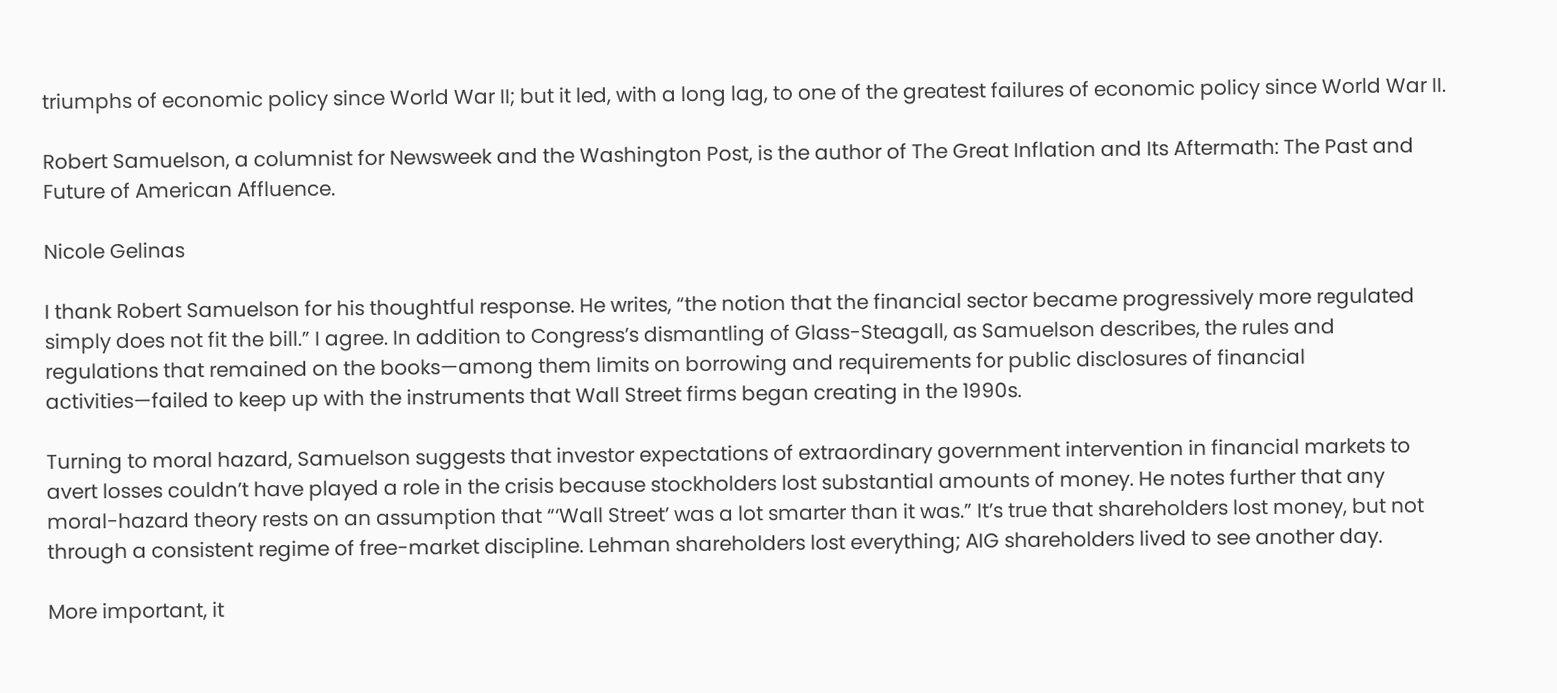triumphs of economic policy since World War II; but it led, with a long lag, to one of the greatest failures of economic policy since World War II.

Robert Samuelson, a columnist for Newsweek and the Washington Post, is the author of The Great Inflation and Its Aftermath: The Past and Future of American Affluence.

Nicole Gelinas

I thank Robert Samuelson for his thoughtful response. He writes, “the notion that the financial sector became progressively more regulated simply does not fit the bill.” I agree. In addition to Congress’s dismantling of Glass-Steagall, as Samuelson describes, the rules and regulations that remained on the books—among them limits on borrowing and requirements for public disclosures of financial activities—failed to keep up with the instruments that Wall Street firms began creating in the 1990s.

Turning to moral hazard, Samuelson suggests that investor expectations of extraordinary government intervention in financial markets to avert losses couldn’t have played a role in the crisis because stockholders lost substantial amounts of money. He notes further that any moral-hazard theory rests on an assumption that “‘Wall Street’ was a lot smarter than it was.” It’s true that shareholders lost money, but not through a consistent regime of free-market discipline. Lehman shareholders lost everything; AIG shareholders lived to see another day.

More important, it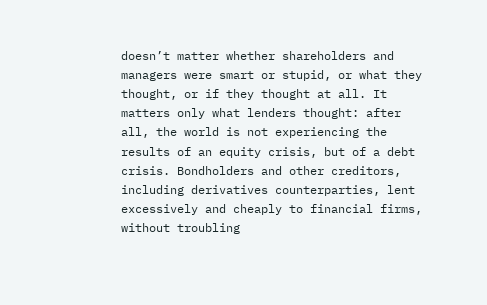doesn’t matter whether shareholders and managers were smart or stupid, or what they thought, or if they thought at all. It matters only what lenders thought: after all, the world is not experiencing the results of an equity crisis, but of a debt crisis. Bondholders and other creditors, including derivatives counterparties, lent excessively and cheaply to financial firms, without troubling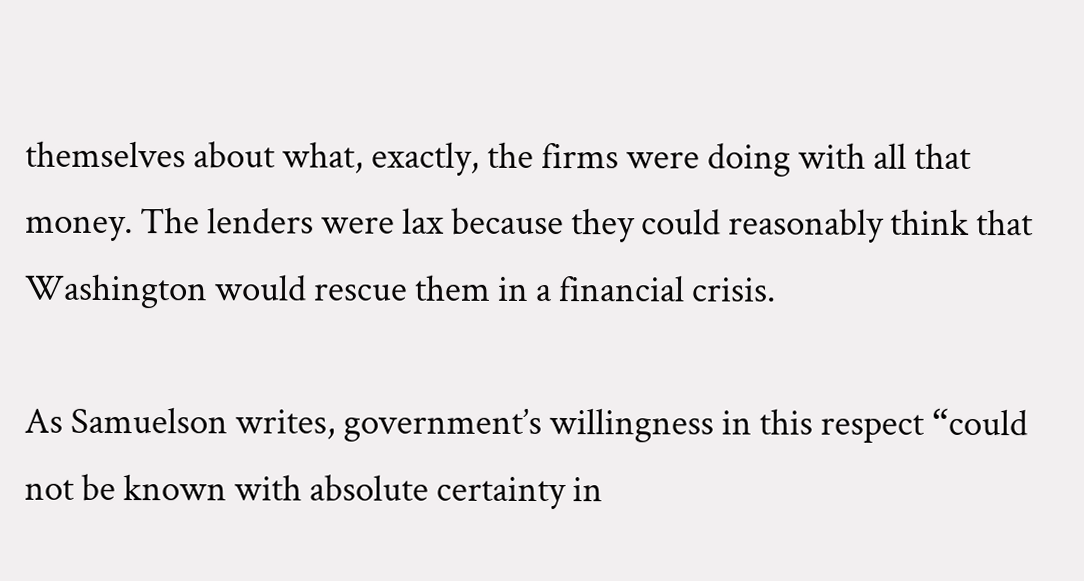themselves about what, exactly, the firms were doing with all that money. The lenders were lax because they could reasonably think that Washington would rescue them in a financial crisis.

As Samuelson writes, government’s willingness in this respect “could not be known with absolute certainty in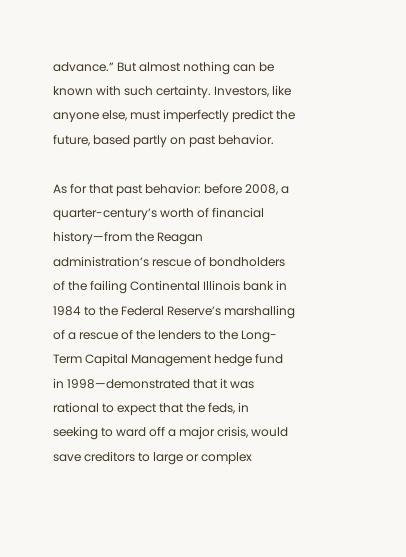advance.” But almost nothing can be known with such certainty. Investors, like anyone else, must imperfectly predict the future, based partly on past behavior.

As for that past behavior: before 2008, a quarter-century’s worth of financial history—from the Reagan administration’s rescue of bondholders of the failing Continental Illinois bank in 1984 to the Federal Reserve’s marshalling of a rescue of the lenders to the Long-Term Capital Management hedge fund in 1998—demonstrated that it was rational to expect that the feds, in seeking to ward off a major crisis, would save creditors to large or complex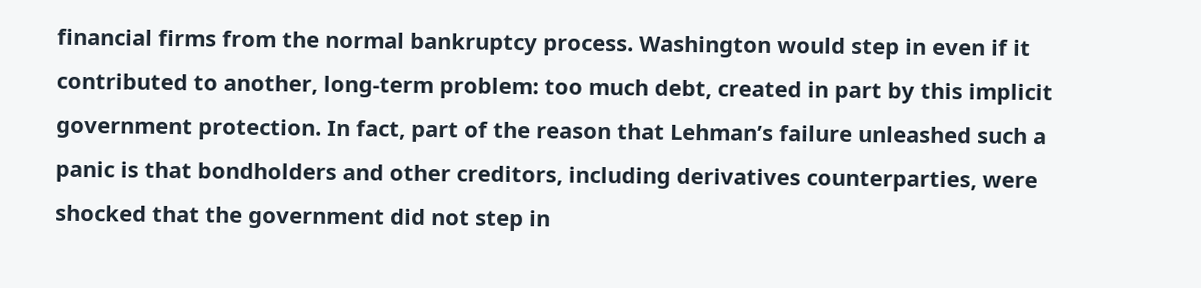financial firms from the normal bankruptcy process. Washington would step in even if it contributed to another, long-term problem: too much debt, created in part by this implicit government protection. In fact, part of the reason that Lehman’s failure unleashed such a panic is that bondholders and other creditors, including derivatives counterparties, were shocked that the government did not step in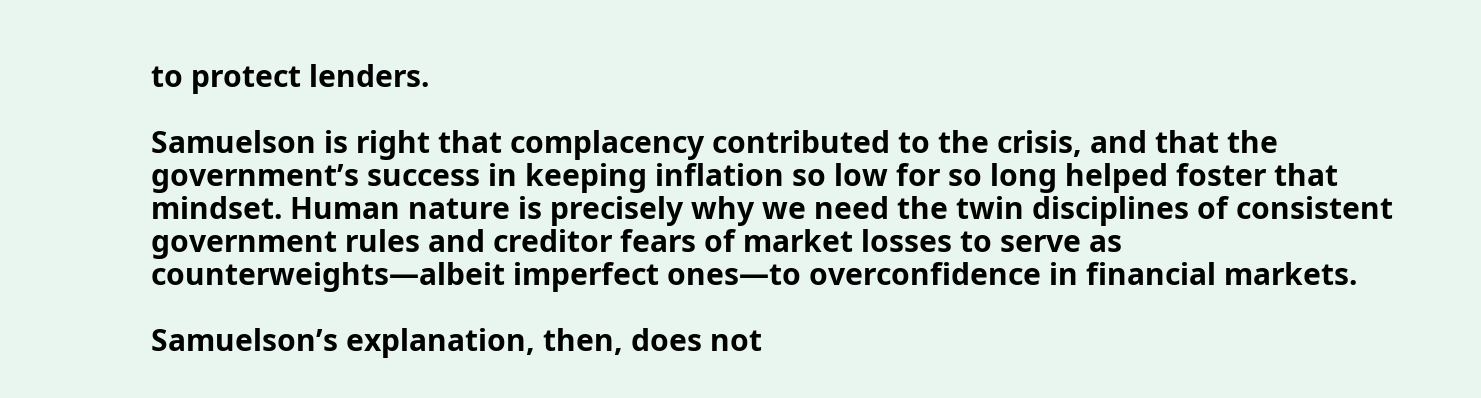to protect lenders.

Samuelson is right that complacency contributed to the crisis, and that the government’s success in keeping inflation so low for so long helped foster that mindset. Human nature is precisely why we need the twin disciplines of consistent government rules and creditor fears of market losses to serve as counterweights—albeit imperfect ones—to overconfidence in financial markets.

Samuelson’s explanation, then, does not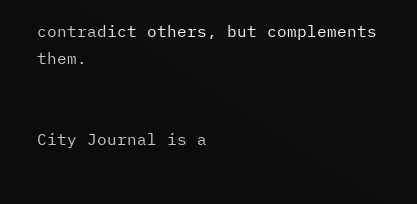contradict others, but complements them.


City Journal is a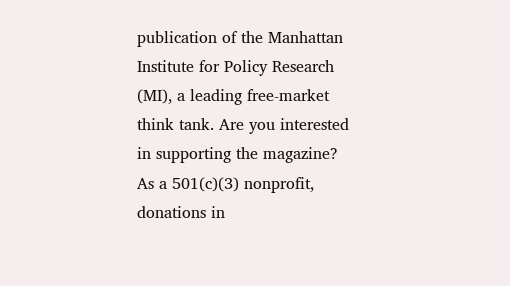publication of the Manhattan Institute for Policy Research (MI), a leading free-market think tank. Are you interested in supporting the magazine? As a 501(c)(3) nonprofit, donations in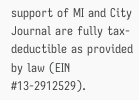support of MI and City Journal are fully tax-deductible as provided by law (EIN #13-2912529).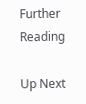Further Reading

Up Next